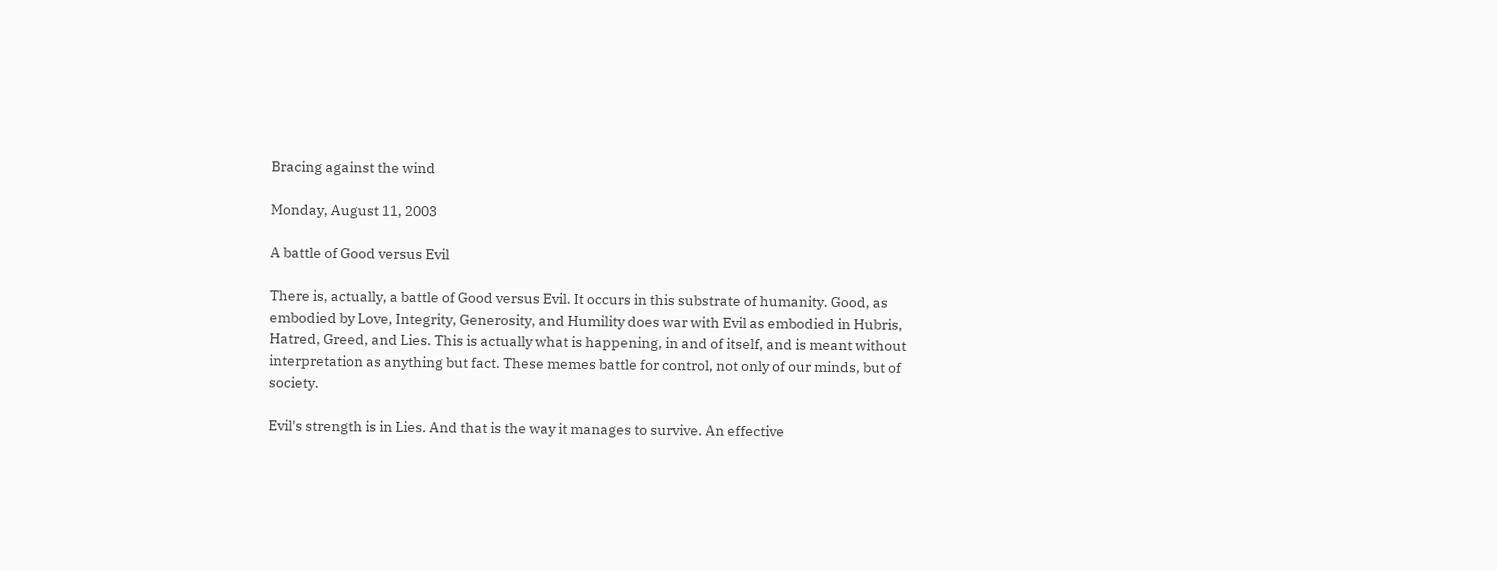Bracing against the wind

Monday, August 11, 2003

A battle of Good versus Evil

There is, actually, a battle of Good versus Evil. It occurs in this substrate of humanity. Good, as embodied by Love, Integrity, Generosity, and Humility does war with Evil as embodied in Hubris, Hatred, Greed, and Lies. This is actually what is happening, in and of itself, and is meant without interpretation as anything but fact. These memes battle for control, not only of our minds, but of society.

Evil's strength is in Lies. And that is the way it manages to survive. An effective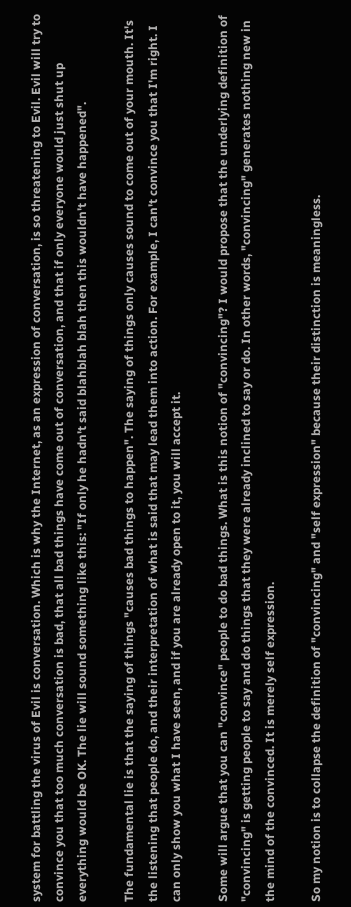system for battling the virus of Evil is conversation. Which is why the Internet, as an expression of conversation, is so threatening to Evil. Evil will try to convince you that too much conversation is bad, that all bad things have come out of conversation, and that if only everyone would just shut up everything would be OK. The lie will sound something like this: "If only he hadn't said blahblah blah then this wouldn't have happened".

The fundamental lie is that the saying of things "causes bad things to happen". The saying of things only causes sound to come out of your mouth. It's the listening that people do, and their interpretation of what is said that may lead them into action. For example, I can't convince you that I'm right. I can only show you what I have seen, and if you are already open to it, you will accept it.

Some will argue that you can "convince" people to do bad things. What is this notion of "convincing"? I would propose that the underlying definition of "convincing" is getting people to say and do things that they were already inclined to say or do. In other words, "convincing" generates nothing new in the mind of the convinced. It is merely self expression.

So my notion is to collapse the definition of "convincing" and "self expression" because their distinction is meaningless.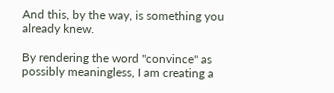And this, by the way, is something you already knew.

By rendering the word "convince" as possibly meaningless, I am creating a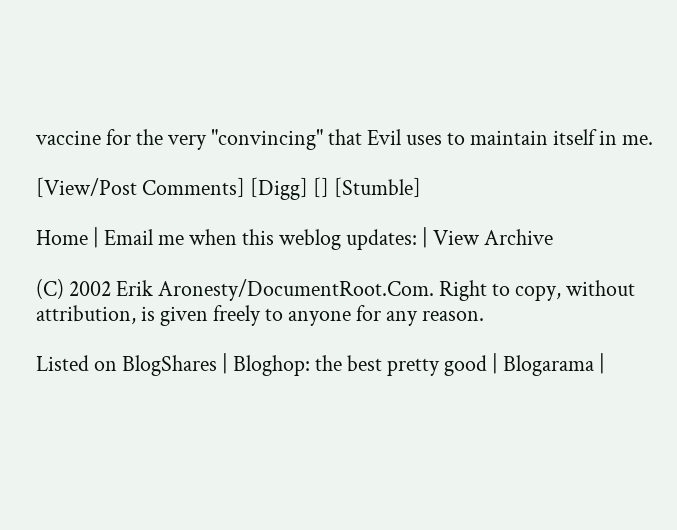vaccine for the very "convincing" that Evil uses to maintain itself in me.

[View/Post Comments] [Digg] [] [Stumble]

Home | Email me when this weblog updates: | View Archive

(C) 2002 Erik Aronesty/DocumentRoot.Com. Right to copy, without attribution, is given freely to anyone for any reason.

Listed on BlogShares | Bloghop: the best pretty good | Blogarama |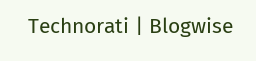Technorati | Blogwise